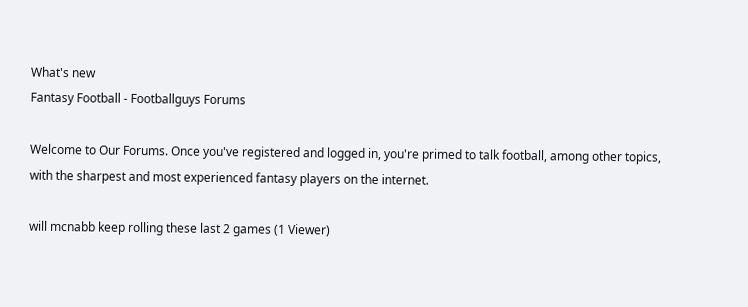What's new
Fantasy Football - Footballguys Forums

Welcome to Our Forums. Once you've registered and logged in, you're primed to talk football, among other topics, with the sharpest and most experienced fantasy players on the internet.

will mcnabb keep rolling these last 2 games (1 Viewer)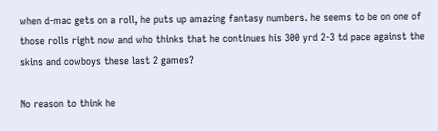when d-mac gets on a roll, he puts up amazing fantasy numbers. he seems to be on one of those rolls right now and who thinks that he continues his 300 yrd 2-3 td pace against the skins and cowboys these last 2 games?

No reason to think he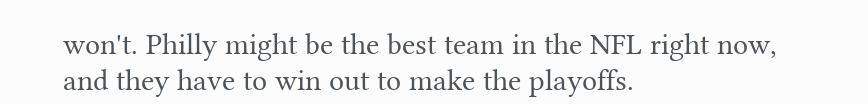won't. Philly might be the best team in the NFL right now, and they have to win out to make the playoffs.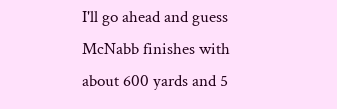I'll go ahead and guess McNabb finishes with about 600 yards and 5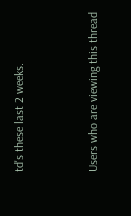td's these last 2 weeks.


Users who are viewing this thread